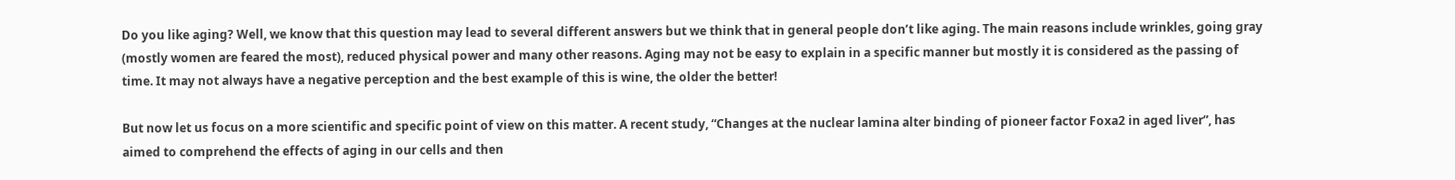Do you like aging? Well, we know that this question may lead to several different answers but we think that in general people don’t like aging. The main reasons include wrinkles, going gray (mostly women are feared the most), reduced physical power and many other reasons. Aging may not be easy to explain in a specific manner but mostly it is considered as the passing of time. It may not always have a negative perception and the best example of this is wine, the older the better!

But now let us focus on a more scientific and specific point of view on this matter. A recent study, “Changes at the nuclear lamina alter binding of pioneer factor Foxa2 in aged liver”, has aimed to comprehend the effects of aging in our cells and then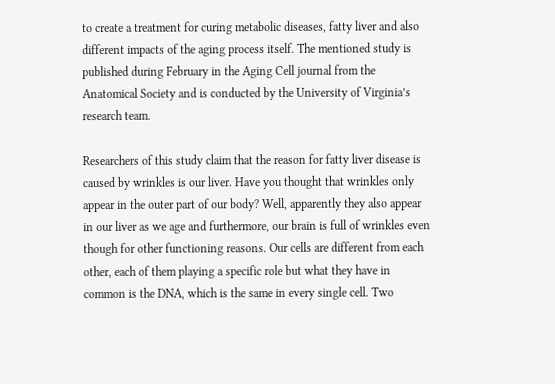to create a treatment for curing metabolic diseases, fatty liver and also different impacts of the aging process itself. The mentioned study is published during February in the Aging Cell journal from the Anatomical Society and is conducted by the University of Virginia’s research team.

Researchers of this study claim that the reason for fatty liver disease is caused by wrinkles is our liver. Have you thought that wrinkles only appear in the outer part of our body? Well, apparently they also appear in our liver as we age and furthermore, our brain is full of wrinkles even though for other functioning reasons. Our cells are different from each other, each of them playing a specific role but what they have in common is the DNA, which is the same in every single cell. Two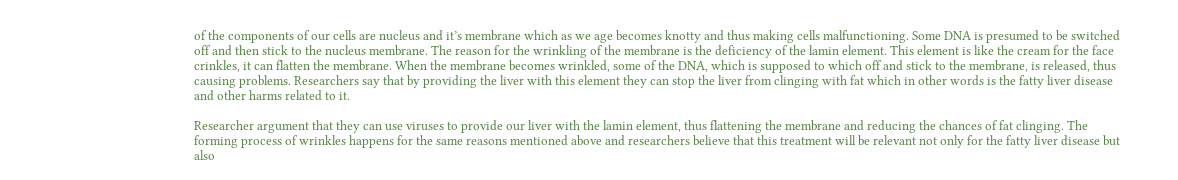of the components of our cells are nucleus and it’s membrane which as we age becomes knotty and thus making cells malfunctioning. Some DNA is presumed to be switched off and then stick to the nucleus membrane. The reason for the wrinkling of the membrane is the deficiency of the lamin element. This element is like the cream for the face crinkles, it can flatten the membrane. When the membrane becomes wrinkled, some of the DNA, which is supposed to which off and stick to the membrane, is released, thus causing problems. Researchers say that by providing the liver with this element they can stop the liver from clinging with fat which in other words is the fatty liver disease and other harms related to it.

Researcher argument that they can use viruses to provide our liver with the lamin element, thus flattening the membrane and reducing the chances of fat clinging. The forming process of wrinkles happens for the same reasons mentioned above and researchers believe that this treatment will be relevant not only for the fatty liver disease but also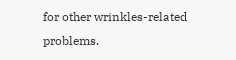for other wrinkles-related problems.